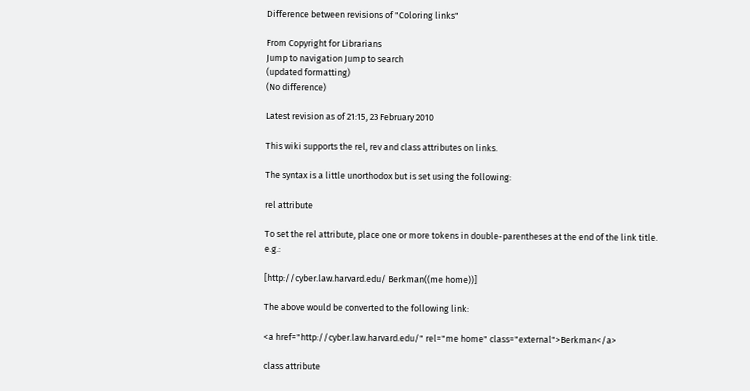Difference between revisions of "Coloring links"

From Copyright for Librarians
Jump to navigation Jump to search
(updated formatting)
(No difference)

Latest revision as of 21:15, 23 February 2010

This wiki supports the rel, rev and class attributes on links.

The syntax is a little unorthodox but is set using the following:

rel attribute

To set the rel attribute, place one or more tokens in double-parentheses at the end of the link title. e.g.:

[http://cyber.law.harvard.edu/ Berkman((me home))]

The above would be converted to the following link:

<a href="http://cyber.law.harvard.edu/" rel="me home" class="external">Berkman</a>

class attribute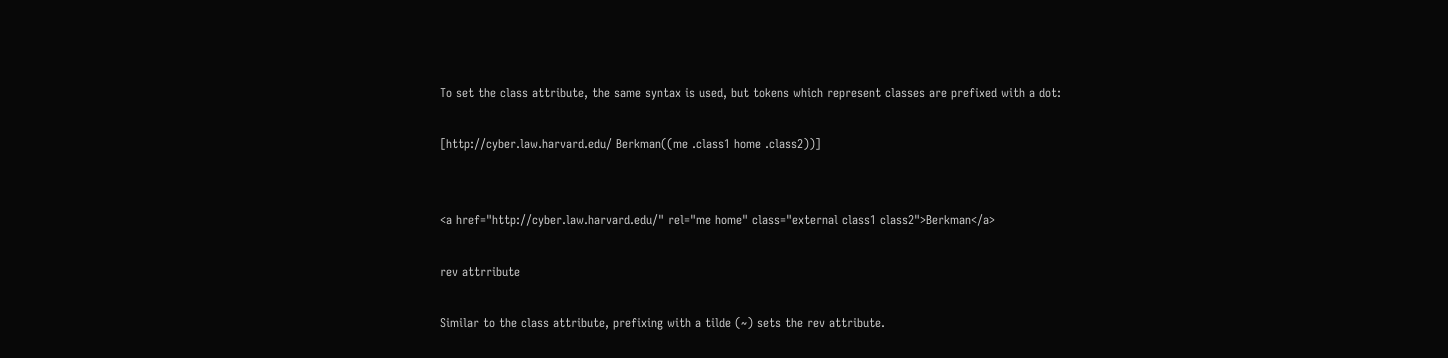To set the class attribute, the same syntax is used, but tokens which represent classes are prefixed with a dot:

[http://cyber.law.harvard.edu/ Berkman((me .class1 home .class2))]


<a href="http://cyber.law.harvard.edu/" rel="me home" class="external class1 class2">Berkman</a>

rev attrribute

Similar to the class attribute, prefixing with a tilde (~) sets the rev attribute.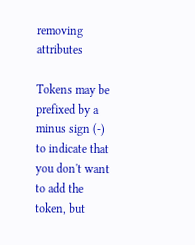removing attributes

Tokens may be prefixed by a minus sign (-) to indicate that you don't want to add the token, but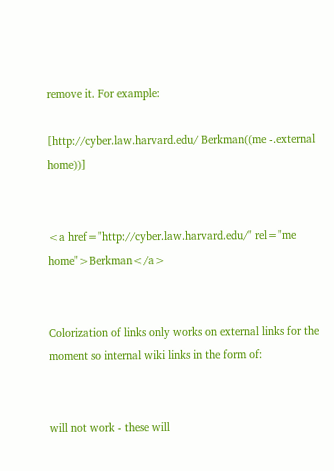remove it. For example:

[http://cyber.law.harvard.edu/ Berkman((me -.external home))]


<a href="http://cyber.law.harvard.edu/" rel="me home">Berkman</a>


Colorization of links only works on external links for the moment so internal wiki links in the form of:


will not work - these will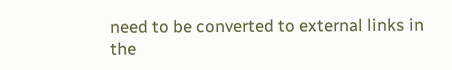need to be converted to external links in the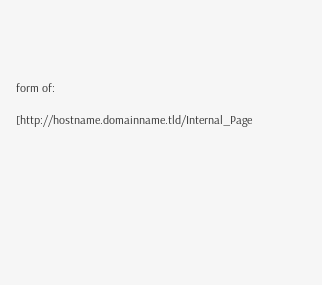form of:

[http://hostname.domainname.tld/Internal_Page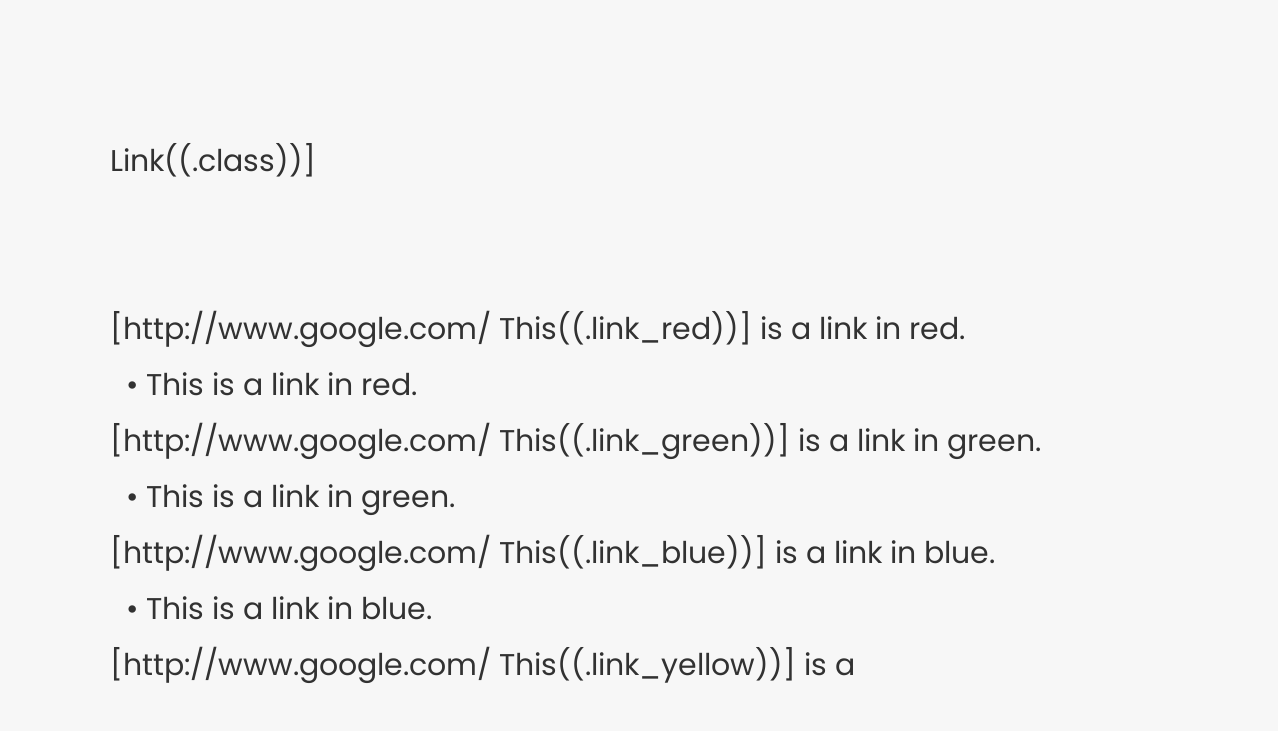Link((.class))]


[http://www.google.com/ This((.link_red))] is a link in red.
  • This is a link in red.
[http://www.google.com/ This((.link_green))] is a link in green.
  • This is a link in green.
[http://www.google.com/ This((.link_blue))] is a link in blue.
  • This is a link in blue.
[http://www.google.com/ This((.link_yellow))] is a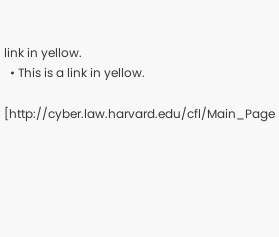link in yellow.
  • This is a link in yellow.

[http://cyber.law.harvard.edu/cfl/Main_Page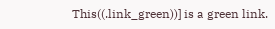This((.link_green))] is a green link.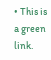• This is a green link.